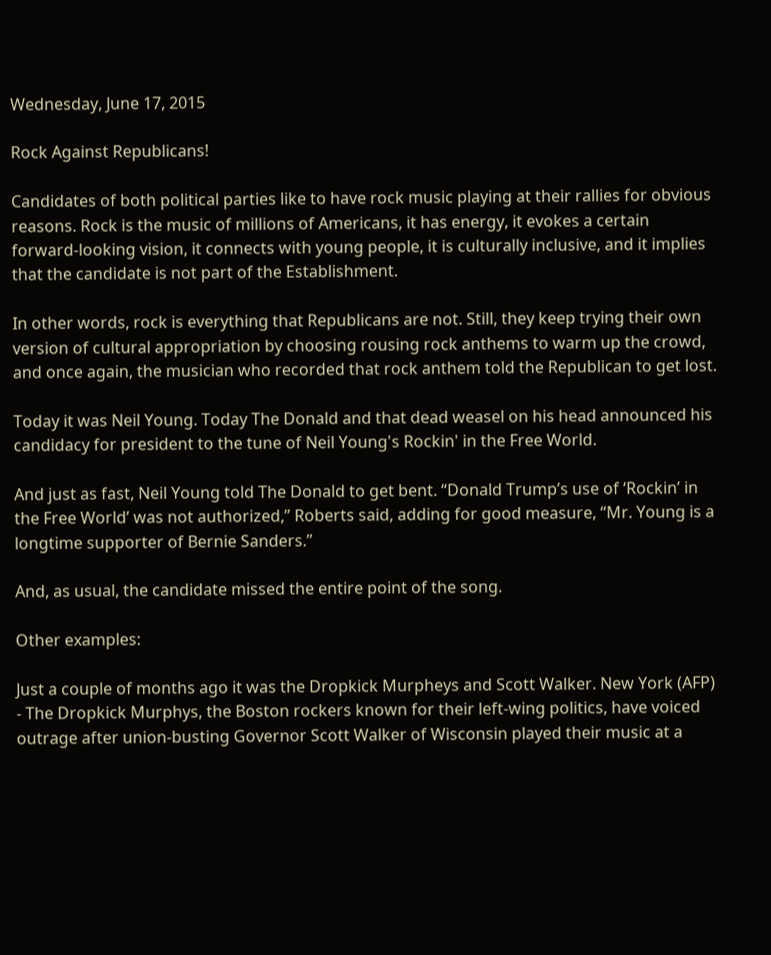Wednesday, June 17, 2015

Rock Against Republicans!

Candidates of both political parties like to have rock music playing at their rallies for obvious reasons. Rock is the music of millions of Americans, it has energy, it evokes a certain forward-looking vision, it connects with young people, it is culturally inclusive, and it implies that the candidate is not part of the Establishment.

In other words, rock is everything that Republicans are not. Still, they keep trying their own version of cultural appropriation by choosing rousing rock anthems to warm up the crowd, and once again, the musician who recorded that rock anthem told the Republican to get lost.

Today it was Neil Young. Today The Donald and that dead weasel on his head announced his candidacy for president to the tune of Neil Young's Rockin' in the Free World.

And just as fast, Neil Young told The Donald to get bent. “Donald Trump’s use of ‘Rockin’ in the Free World’ was not authorized,” Roberts said, adding for good measure, “Mr. Young is a longtime supporter of Bernie Sanders.”

And, as usual, the candidate missed the entire point of the song.

Other examples:

Just a couple of months ago it was the Dropkick Murpheys and Scott Walker. New York (AFP) - The Dropkick Murphys, the Boston rockers known for their left-wing politics, have voiced outrage after union-busting Governor Scott Walker of Wisconsin played their music at a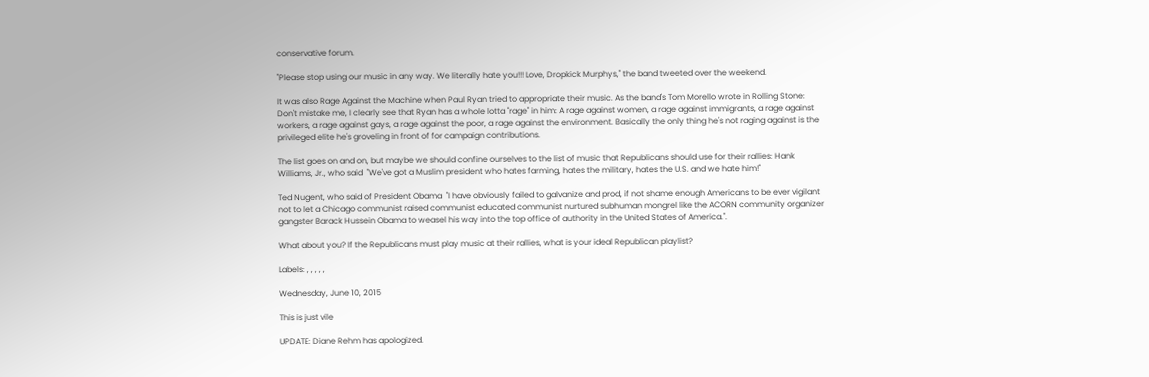conservative forum.

"Please stop using our music in any way. We literally hate you!!! Love, Dropkick Murphys," the band tweeted over the weekend.

It was also Rage Against the Machine when Paul Ryan tried to appropriate their music. As the band's Tom Morello wrote in Rolling Stone: Don't mistake me, I clearly see that Ryan has a whole lotta "rage" in him: A rage against women, a rage against immigrants, a rage against workers, a rage against gays, a rage against the poor, a rage against the environment. Basically the only thing he's not raging against is the privileged elite he's groveling in front of for campaign contributions.

The list goes on and on, but maybe we should confine ourselves to the list of music that Republicans should use for their rallies: Hank Williams, Jr., who said  "We've got a Muslim president who hates farming, hates the military, hates the U.S. and we hate him!"

Ted Nugent, who said of President Obama  "I have obviously failed to galvanize and prod, if not shame enough Americans to be ever vigilant not to let a Chicago communist raised communist educated communist nurtured subhuman mongrel like the ACORN community organizer gangster Barack Hussein Obama to weasel his way into the top office of authority in the United States of America.".

What about you? If the Republicans must play music at their rallies, what is your ideal Republican playlist?

Labels: , , , , ,

Wednesday, June 10, 2015

This is just vile

UPDATE: Diane Rehm has apologized.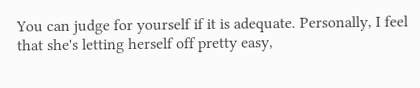You can judge for yourself if it is adequate. Personally, I feel that she's letting herself off pretty easy,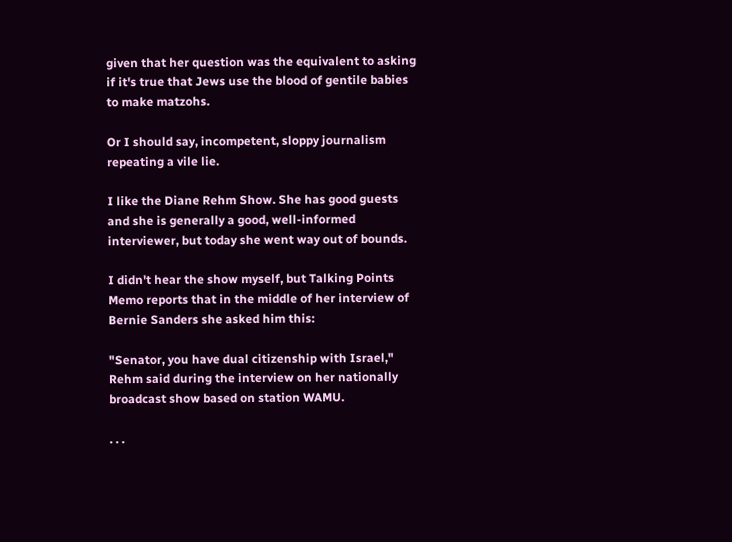given that her question was the equivalent to asking if it's true that Jews use the blood of gentile babies to make matzohs.

Or I should say, incompetent, sloppy journalism repeating a vile lie.

I like the Diane Rehm Show. She has good guests and she is generally a good, well-informed interviewer, but today she went way out of bounds.

I didn't hear the show myself, but Talking Points Memo reports that in the middle of her interview of Bernie Sanders she asked him this:

"Senator, you have dual citizenship with Israel," Rehm said during the interview on her nationally broadcast show based on station WAMU.

. . .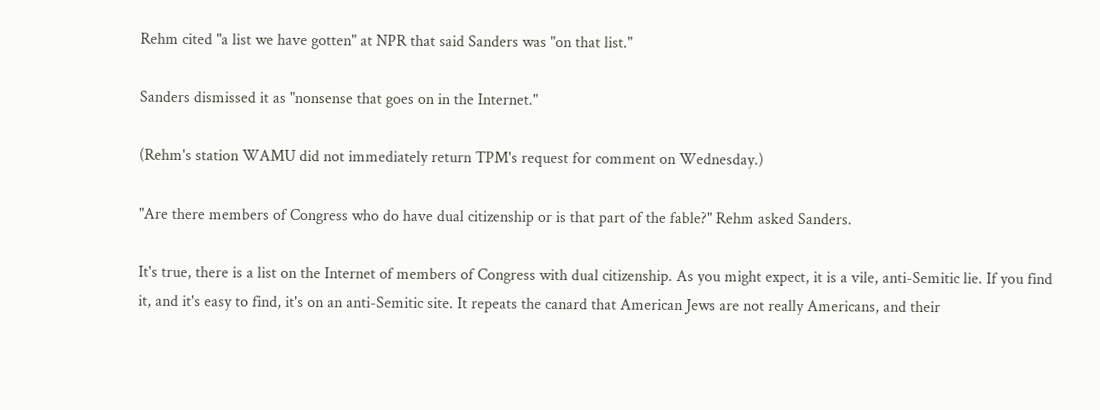Rehm cited "a list we have gotten" at NPR that said Sanders was "on that list."

Sanders dismissed it as "nonsense that goes on in the Internet."

(Rehm's station WAMU did not immediately return TPM's request for comment on Wednesday.)

"Are there members of Congress who do have dual citizenship or is that part of the fable?" Rehm asked Sanders.

It's true, there is a list on the Internet of members of Congress with dual citizenship. As you might expect, it is a vile, anti-Semitic lie. If you find it, and it's easy to find, it's on an anti-Semitic site. It repeats the canard that American Jews are not really Americans, and their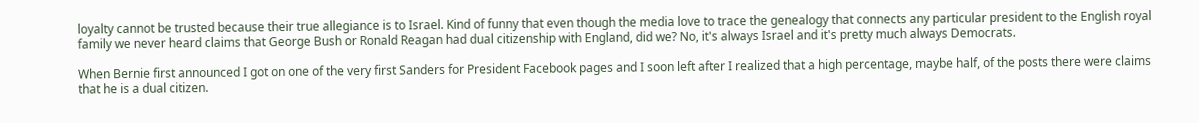loyalty cannot be trusted because their true allegiance is to Israel. Kind of funny that even though the media love to trace the genealogy that connects any particular president to the English royal family we never heard claims that George Bush or Ronald Reagan had dual citizenship with England, did we? No, it's always Israel and it's pretty much always Democrats.

When Bernie first announced I got on one of the very first Sanders for President Facebook pages and I soon left after I realized that a high percentage, maybe half, of the posts there were claims that he is a dual citizen.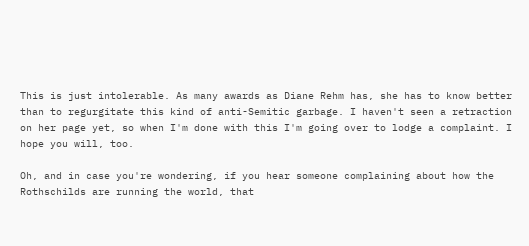This is just intolerable. As many awards as Diane Rehm has, she has to know better than to regurgitate this kind of anti-Semitic garbage. I haven't seen a retraction on her page yet, so when I'm done with this I'm going over to lodge a complaint. I hope you will, too.

Oh, and in case you're wondering, if you hear someone complaining about how the Rothschilds are running the world, that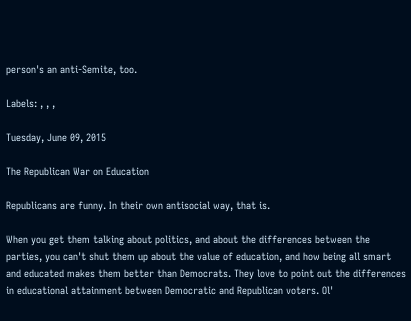person's an anti-Semite, too.

Labels: , , ,

Tuesday, June 09, 2015

The Republican War on Education

Republicans are funny. In their own antisocial way, that is.

When you get them talking about politics, and about the differences between the parties, you can't shut them up about the value of education, and how being all smart and educated makes them better than Democrats. They love to point out the differences in educational attainment between Democratic and Republican voters. Ol'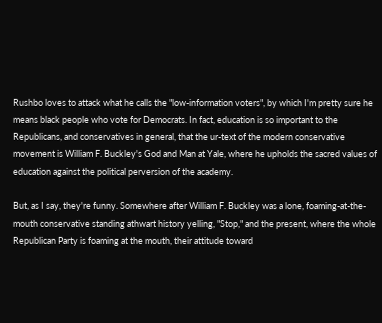Rushbo loves to attack what he calls the "low-information voters", by which I'm pretty sure he means black people who vote for Democrats. In fact, education is so important to the Republicans, and conservatives in general, that the ur-text of the modern conservative movement is William F. Buckley's God and Man at Yale, where he upholds the sacred values of education against the political perversion of the academy.

But, as I say, they're funny. Somewhere after William F. Buckley was a lone, foaming-at-the-mouth conservative standing athwart history yelling, "Stop," and the present, where the whole Republican Party is foaming at the mouth, their attitude toward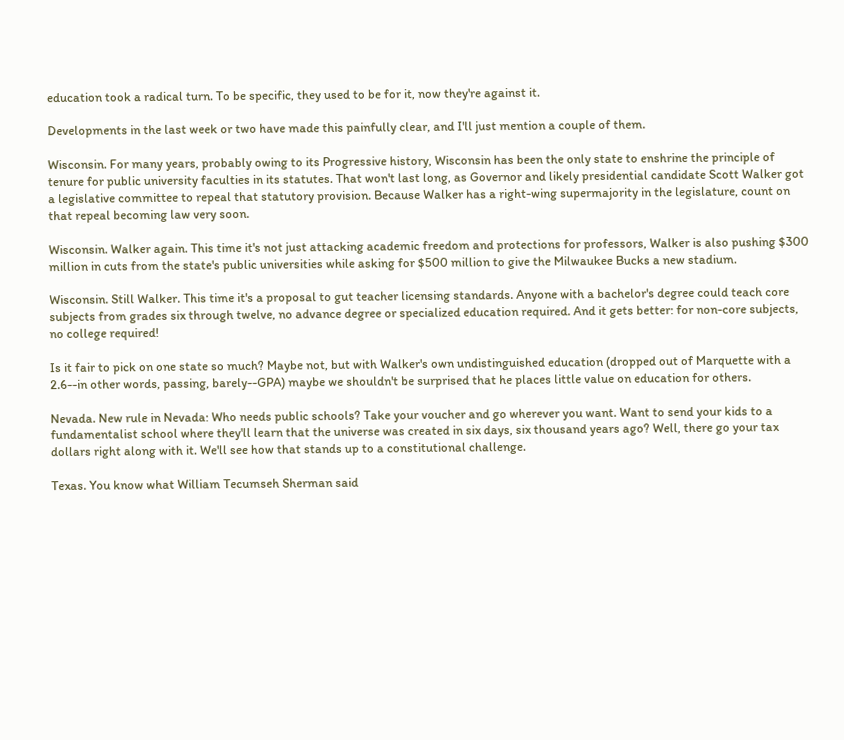education took a radical turn. To be specific, they used to be for it, now they're against it.

Developments in the last week or two have made this painfully clear, and I'll just mention a couple of them.

Wisconsin. For many years, probably owing to its Progressive history, Wisconsin has been the only state to enshrine the principle of tenure for public university faculties in its statutes. That won't last long, as Governor and likely presidential candidate Scott Walker got a legislative committee to repeal that statutory provision. Because Walker has a right-wing supermajority in the legislature, count on that repeal becoming law very soon.

Wisconsin. Walker again. This time it's not just attacking academic freedom and protections for professors, Walker is also pushing $300 million in cuts from the state's public universities while asking for $500 million to give the Milwaukee Bucks a new stadium.

Wisconsin. Still Walker. This time it's a proposal to gut teacher licensing standards. Anyone with a bachelor's degree could teach core subjects from grades six through twelve, no advance degree or specialized education required. And it gets better: for non-core subjects, no college required!

Is it fair to pick on one state so much? Maybe not, but with Walker's own undistinguished education (dropped out of Marquette with a 2.6--in other words, passing, barely--GPA) maybe we shouldn't be surprised that he places little value on education for others.

Nevada. New rule in Nevada: Who needs public schools? Take your voucher and go wherever you want. Want to send your kids to a fundamentalist school where they'll learn that the universe was created in six days, six thousand years ago? Well, there go your tax dollars right along with it. We'll see how that stands up to a constitutional challenge.

Texas. You know what William Tecumseh Sherman said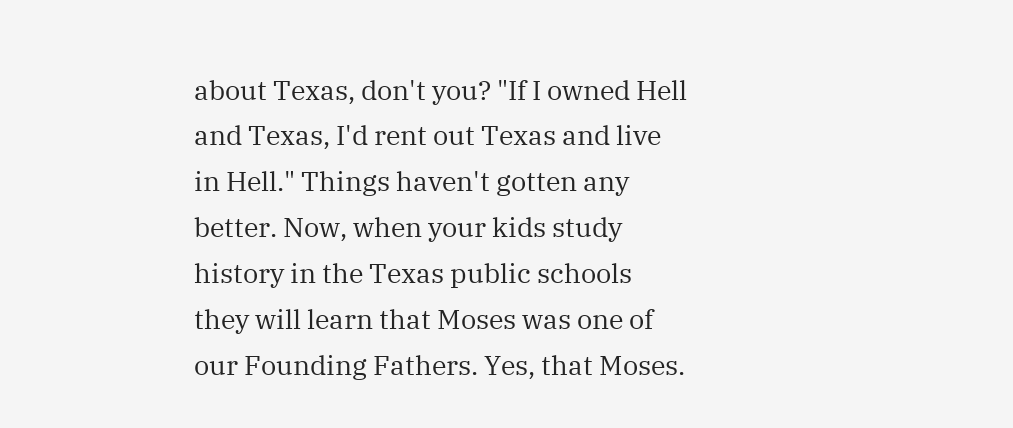about Texas, don't you? "If I owned Hell and Texas, I'd rent out Texas and live in Hell." Things haven't gotten any better. Now, when your kids study history in the Texas public schools they will learn that Moses was one of our Founding Fathers. Yes, that Moses.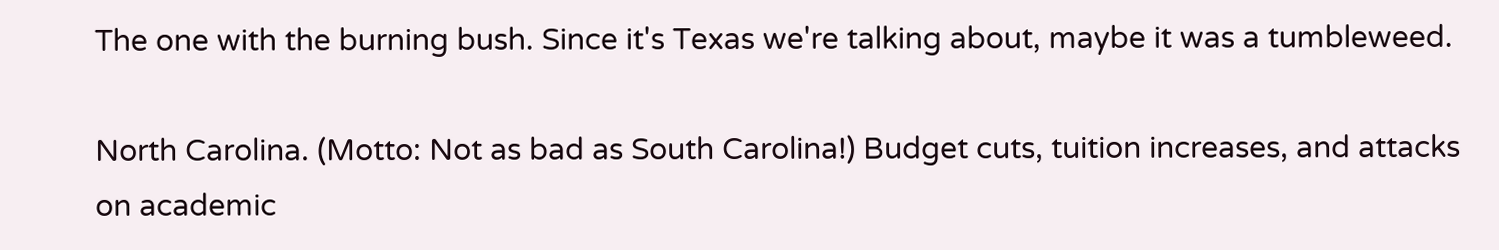The one with the burning bush. Since it's Texas we're talking about, maybe it was a tumbleweed.

North Carolina. (Motto: Not as bad as South Carolina!) Budget cuts, tuition increases, and attacks on academic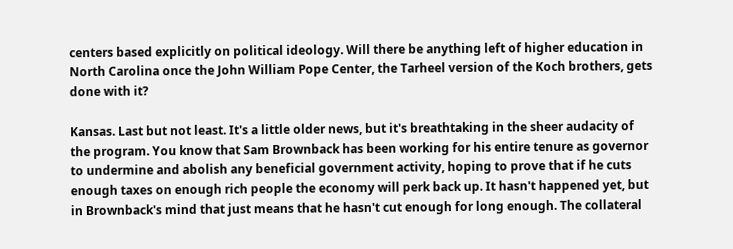centers based explicitly on political ideology. Will there be anything left of higher education in North Carolina once the John William Pope Center, the Tarheel version of the Koch brothers, gets done with it?

Kansas. Last but not least. It's a little older news, but it's breathtaking in the sheer audacity of the program. You know that Sam Brownback has been working for his entire tenure as governor to undermine and abolish any beneficial government activity, hoping to prove that if he cuts enough taxes on enough rich people the economy will perk back up. It hasn't happened yet, but in Brownback's mind that just means that he hasn't cut enough for long enough. The collateral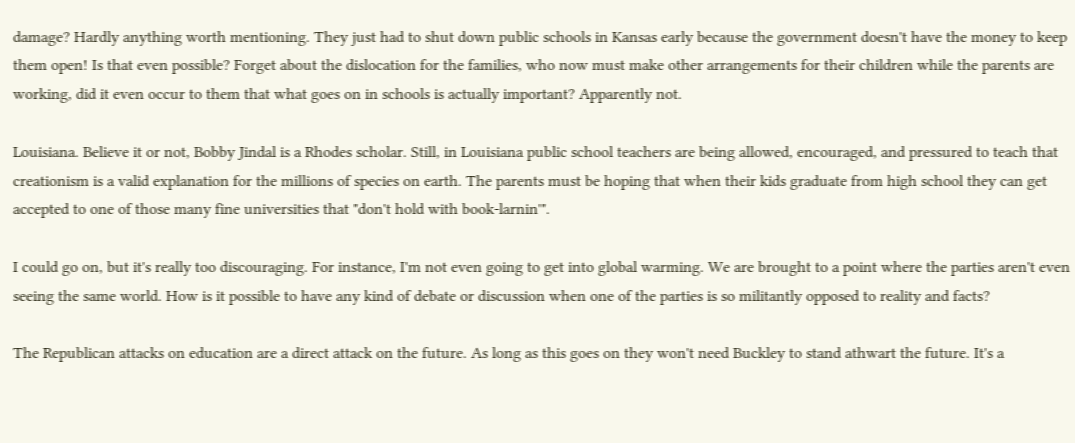damage? Hardly anything worth mentioning. They just had to shut down public schools in Kansas early because the government doesn't have the money to keep them open! Is that even possible? Forget about the dislocation for the families, who now must make other arrangements for their children while the parents are working, did it even occur to them that what goes on in schools is actually important? Apparently not.

Louisiana. Believe it or not, Bobby Jindal is a Rhodes scholar. Still, in Louisiana public school teachers are being allowed, encouraged, and pressured to teach that creationism is a valid explanation for the millions of species on earth. The parents must be hoping that when their kids graduate from high school they can get accepted to one of those many fine universities that "don't hold with book-larnin'".

I could go on, but it's really too discouraging. For instance, I'm not even going to get into global warming. We are brought to a point where the parties aren't even seeing the same world. How is it possible to have any kind of debate or discussion when one of the parties is so militantly opposed to reality and facts?

The Republican attacks on education are a direct attack on the future. As long as this goes on they won't need Buckley to stand athwart the future. It's a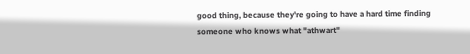good thing, because they're going to have a hard time finding someone who knows what "athwart"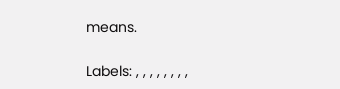means.

Labels: , , , , , , , ,